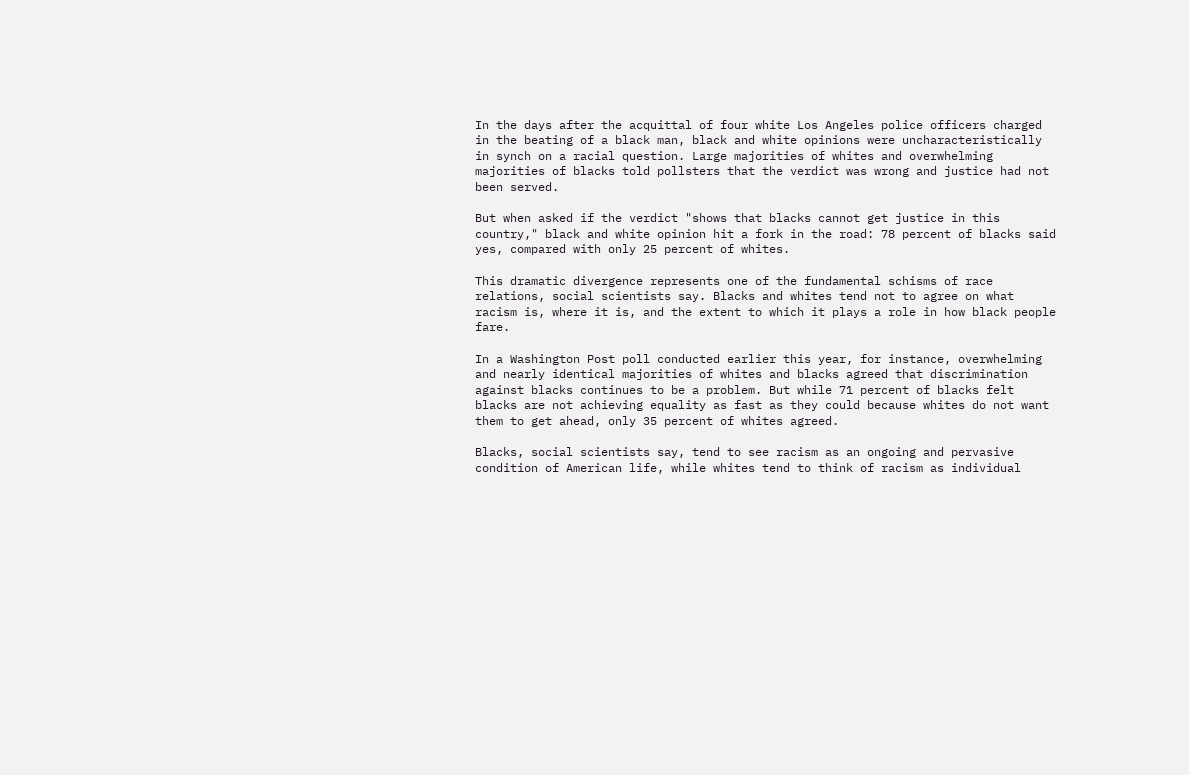In the days after the acquittal of four white Los Angeles police officers charged in the beating of a black man, black and white opinions were uncharacteristically in synch on a racial question. Large majorities of whites and overwhelming majorities of blacks told pollsters that the verdict was wrong and justice had not been served.

But when asked if the verdict "shows that blacks cannot get justice in this country," black and white opinion hit a fork in the road: 78 percent of blacks said yes, compared with only 25 percent of whites.

This dramatic divergence represents one of the fundamental schisms of race relations, social scientists say. Blacks and whites tend not to agree on what racism is, where it is, and the extent to which it plays a role in how black people fare.

In a Washington Post poll conducted earlier this year, for instance, overwhelming and nearly identical majorities of whites and blacks agreed that discrimination against blacks continues to be a problem. But while 71 percent of blacks felt blacks are not achieving equality as fast as they could because whites do not want them to get ahead, only 35 percent of whites agreed.

Blacks, social scientists say, tend to see racism as an ongoing and pervasive condition of American life, while whites tend to think of racism as individual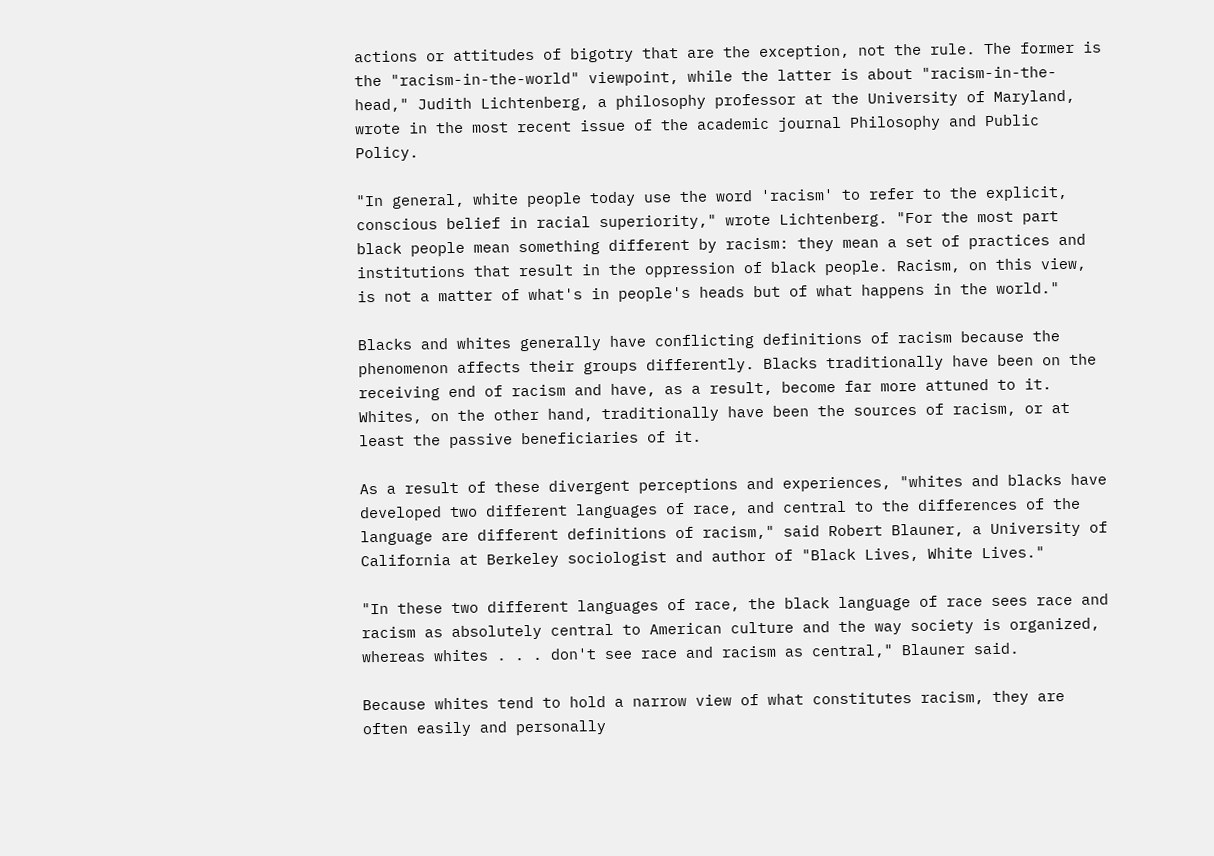actions or attitudes of bigotry that are the exception, not the rule. The former is the "racism-in-the-world" viewpoint, while the latter is about "racism-in-the-head," Judith Lichtenberg, a philosophy professor at the University of Maryland, wrote in the most recent issue of the academic journal Philosophy and Public Policy.

"In general, white people today use the word 'racism' to refer to the explicit, conscious belief in racial superiority," wrote Lichtenberg. "For the most part black people mean something different by racism: they mean a set of practices and institutions that result in the oppression of black people. Racism, on this view, is not a matter of what's in people's heads but of what happens in the world."

Blacks and whites generally have conflicting definitions of racism because the phenomenon affects their groups differently. Blacks traditionally have been on the receiving end of racism and have, as a result, become far more attuned to it. Whites, on the other hand, traditionally have been the sources of racism, or at least the passive beneficiaries of it.

As a result of these divergent perceptions and experiences, "whites and blacks have developed two different languages of race, and central to the differences of the language are different definitions of racism," said Robert Blauner, a University of California at Berkeley sociologist and author of "Black Lives, White Lives."

"In these two different languages of race, the black language of race sees race and racism as absolutely central to American culture and the way society is organized, whereas whites . . . don't see race and racism as central," Blauner said.

Because whites tend to hold a narrow view of what constitutes racism, they are often easily and personally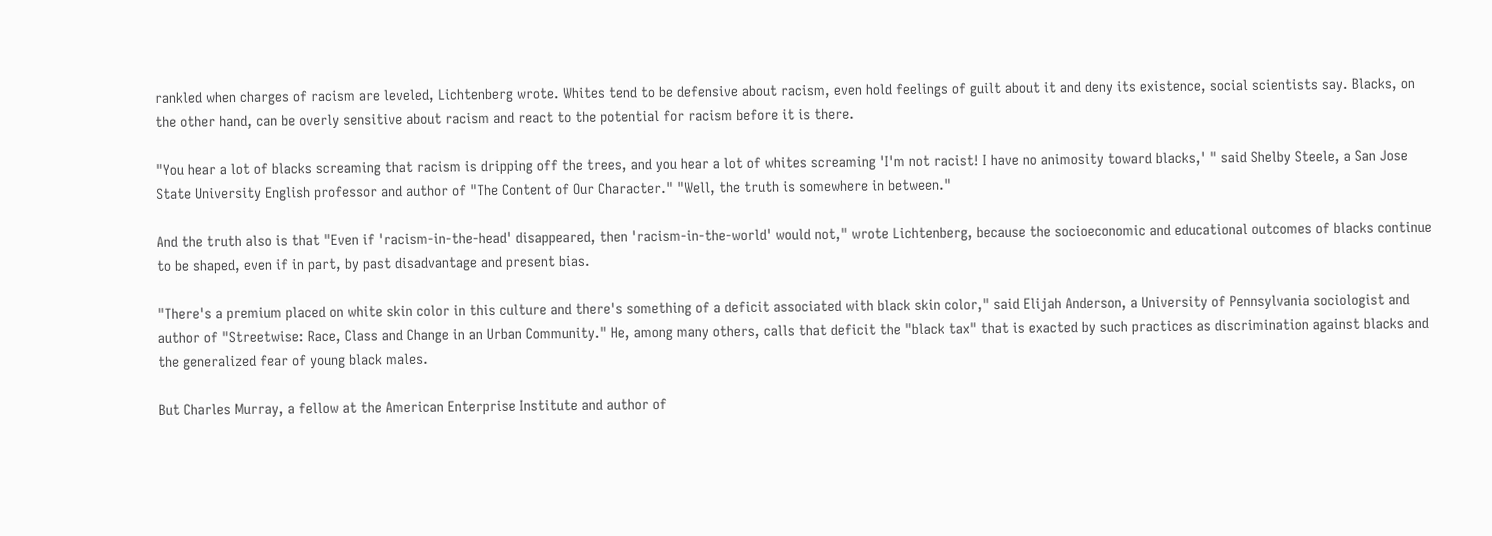rankled when charges of racism are leveled, Lichtenberg wrote. Whites tend to be defensive about racism, even hold feelings of guilt about it and deny its existence, social scientists say. Blacks, on the other hand, can be overly sensitive about racism and react to the potential for racism before it is there.

"You hear a lot of blacks screaming that racism is dripping off the trees, and you hear a lot of whites screaming 'I'm not racist! I have no animosity toward blacks,' " said Shelby Steele, a San Jose State University English professor and author of "The Content of Our Character." "Well, the truth is somewhere in between."

And the truth also is that "Even if 'racism-in-the-head' disappeared, then 'racism-in-the-world' would not," wrote Lichtenberg, because the socioeconomic and educational outcomes of blacks continue to be shaped, even if in part, by past disadvantage and present bias.

"There's a premium placed on white skin color in this culture and there's something of a deficit associated with black skin color," said Elijah Anderson, a University of Pennsylvania sociologist and author of "Streetwise: Race, Class and Change in an Urban Community." He, among many others, calls that deficit the "black tax" that is exacted by such practices as discrimination against blacks and the generalized fear of young black males.

But Charles Murray, a fellow at the American Enterprise Institute and author of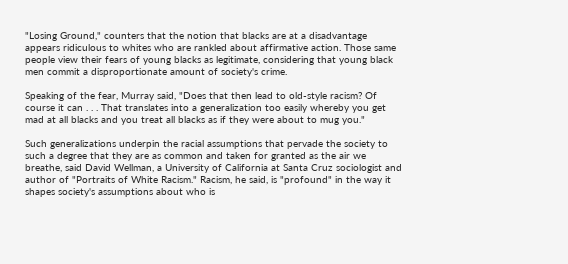"Losing Ground," counters that the notion that blacks are at a disadvantage appears ridiculous to whites who are rankled about affirmative action. Those same people view their fears of young blacks as legitimate, considering that young black men commit a disproportionate amount of society's crime.

Speaking of the fear, Murray said, "Does that then lead to old-style racism? Of course it can . . . That translates into a generalization too easily whereby you get mad at all blacks and you treat all blacks as if they were about to mug you."

Such generalizations underpin the racial assumptions that pervade the society to such a degree that they are as common and taken for granted as the air we breathe, said David Wellman, a University of California at Santa Cruz sociologist and author of "Portraits of White Racism." Racism, he said, is "profound" in the way it shapes society's assumptions about who is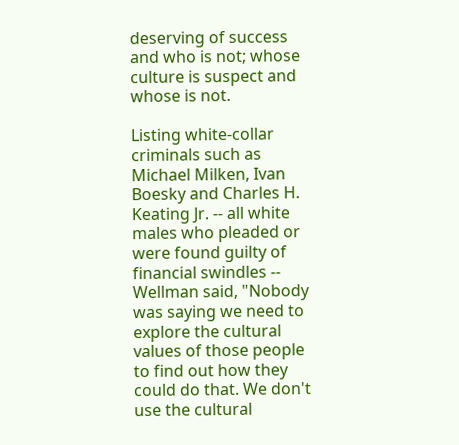deserving of success and who is not; whose culture is suspect and whose is not.

Listing white-collar criminals such as Michael Milken, Ivan Boesky and Charles H. Keating Jr. -- all white males who pleaded or were found guilty of financial swindles -- Wellman said, "Nobody was saying we need to explore the cultural values of those people to find out how they could do that. We don't use the cultural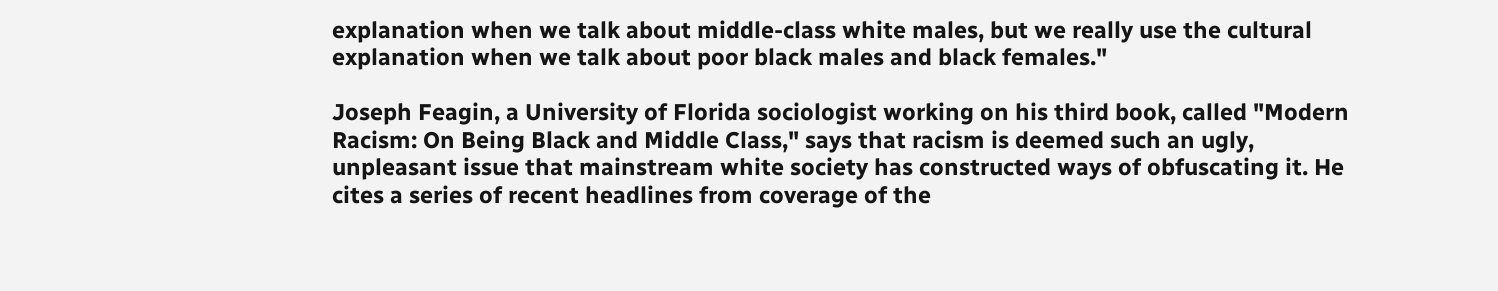explanation when we talk about middle-class white males, but we really use the cultural explanation when we talk about poor black males and black females."

Joseph Feagin, a University of Florida sociologist working on his third book, called "Modern Racism: On Being Black and Middle Class," says that racism is deemed such an ugly, unpleasant issue that mainstream white society has constructed ways of obfuscating it. He cites a series of recent headlines from coverage of the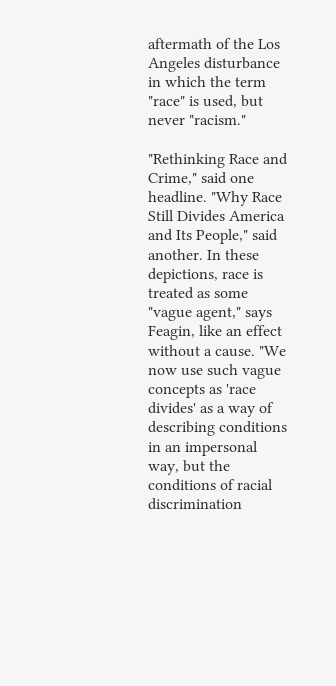aftermath of the Los Angeles disturbance in which the term "race" is used, but never "racism."

"Rethinking Race and Crime," said one headline. "Why Race Still Divides America and Its People," said another. In these depictions, race is treated as some "vague agent," says Feagin, like an effect without a cause. "We now use such vague concepts as 'race divides' as a way of describing conditions in an impersonal way, but the conditions of racial discrimination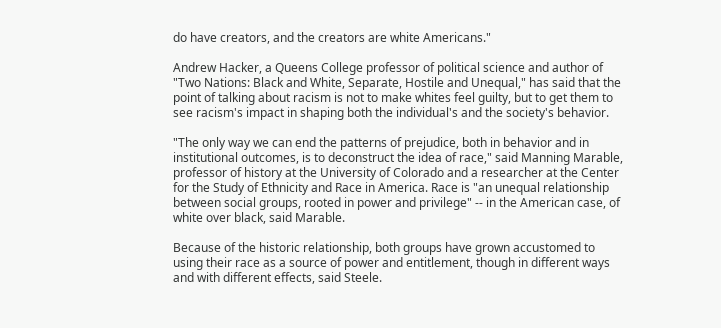do have creators, and the creators are white Americans."

Andrew Hacker, a Queens College professor of political science and author of "Two Nations: Black and White, Separate, Hostile and Unequal," has said that the point of talking about racism is not to make whites feel guilty, but to get them to see racism's impact in shaping both the individual's and the society's behavior.

"The only way we can end the patterns of prejudice, both in behavior and in institutional outcomes, is to deconstruct the idea of race," said Manning Marable, professor of history at the University of Colorado and a researcher at the Center for the Study of Ethnicity and Race in America. Race is "an unequal relationship between social groups, rooted in power and privilege" -- in the American case, of white over black, said Marable.

Because of the historic relationship, both groups have grown accustomed to using their race as a source of power and entitlement, though in different ways and with different effects, said Steele.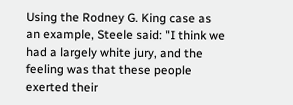Using the Rodney G. King case as an example, Steele said: "I think we had a largely white jury, and the feeling was that these people exerted their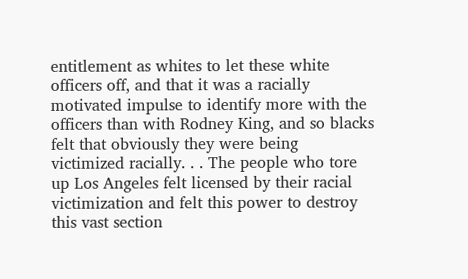entitlement as whites to let these white officers off, and that it was a racially motivated impulse to identify more with the officers than with Rodney King, and so blacks felt that obviously they were being victimized racially. . . The people who tore up Los Angeles felt licensed by their racial victimization and felt this power to destroy this vast section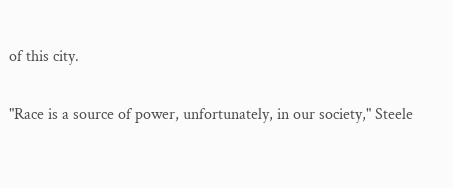of this city.

"Race is a source of power, unfortunately, in our society," Steele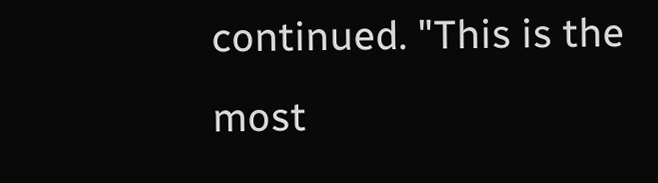continued. "This is the most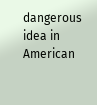dangerous idea in American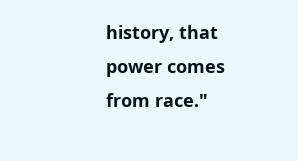history, that power comes from race."